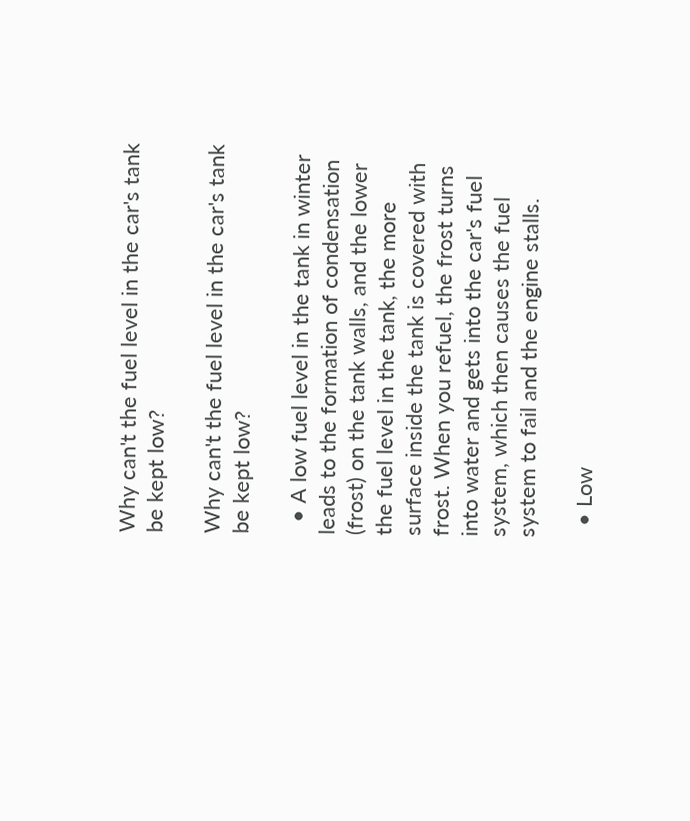Why can't the fuel level in the car's tank be kept low?

Why can't the fuel level in the car's tank be kept low?

  • A low fuel level in the tank in winter leads to the formation of condensation (frost) on the tank walls, and the lower the fuel level in the tank, the more surface inside the tank is covered with frost. When you refuel, the frost turns into water and gets into the car's fuel system, which then causes the fuel system to fail and the engine stalls.

  • Low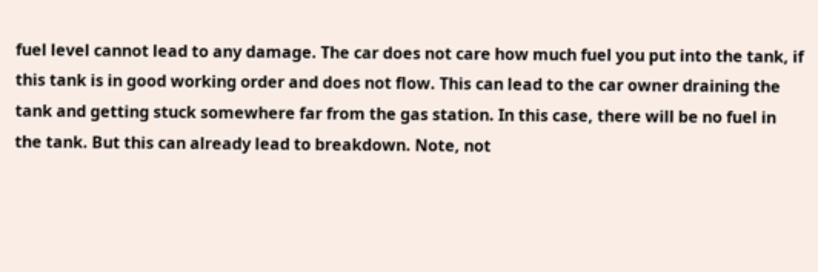fuel level cannot lead to any damage. The car does not care how much fuel you put into the tank, if this tank is in good working order and does not flow. This can lead to the car owner draining the tank and getting stuck somewhere far from the gas station. In this case, there will be no fuel in the tank. But this can already lead to breakdown. Note, not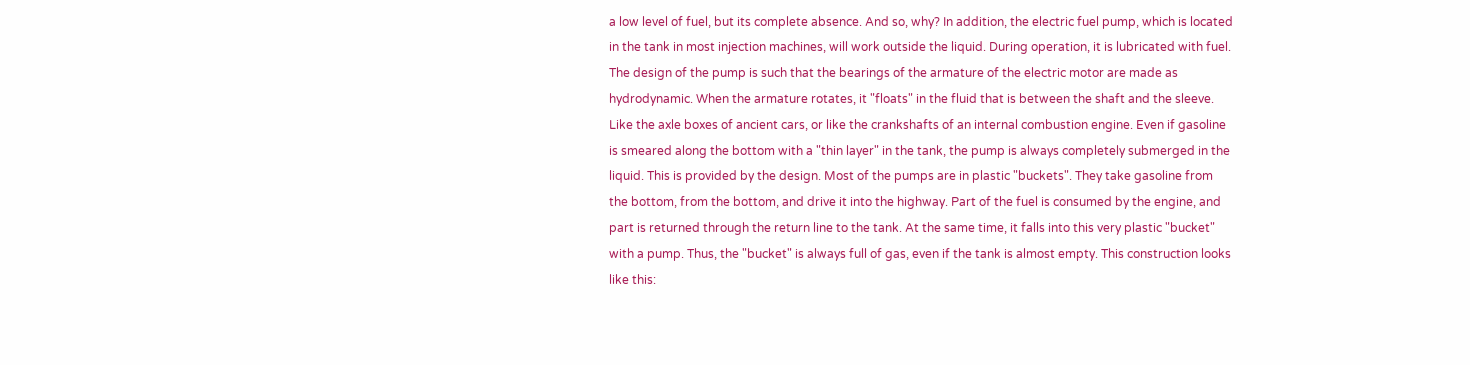a low level of fuel, but its complete absence. And so, why? In addition, the electric fuel pump, which is located in the tank in most injection machines, will work outside the liquid. During operation, it is lubricated with fuel. The design of the pump is such that the bearings of the armature of the electric motor are made as hydrodynamic. When the armature rotates, it "floats" in the fluid that is between the shaft and the sleeve. Like the axle boxes of ancient cars, or like the crankshafts of an internal combustion engine. Even if gasoline is smeared along the bottom with a "thin layer" in the tank, the pump is always completely submerged in the liquid. This is provided by the design. Most of the pumps are in plastic "buckets". They take gasoline from the bottom, from the bottom, and drive it into the highway. Part of the fuel is consumed by the engine, and part is returned through the return line to the tank. At the same time, it falls into this very plastic "bucket" with a pump. Thus, the "bucket" is always full of gas, even if the tank is almost empty. This construction looks like this: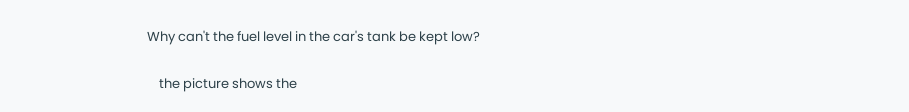Why can't the fuel level in the car's tank be kept low?

    the picture shows the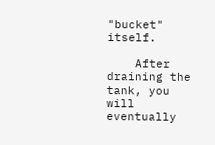"bucket" itself.

    After draining the tank, you will eventually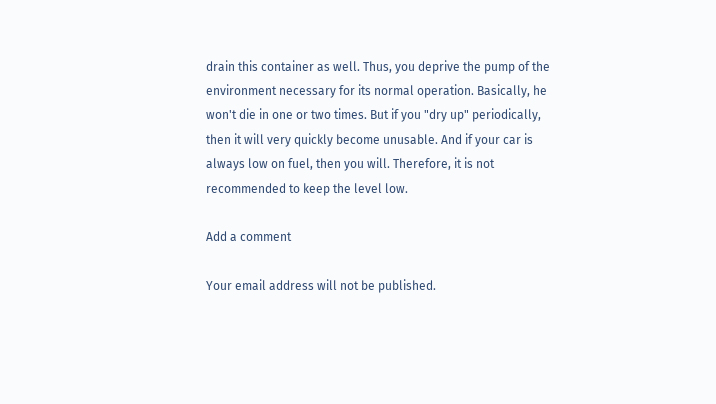drain this container as well. Thus, you deprive the pump of the environment necessary for its normal operation. Basically, he won't die in one or two times. But if you "dry up" periodically, then it will very quickly become unusable. And if your car is always low on fuel, then you will. Therefore, it is not recommended to keep the level low.

Add a comment

Your email address will not be published.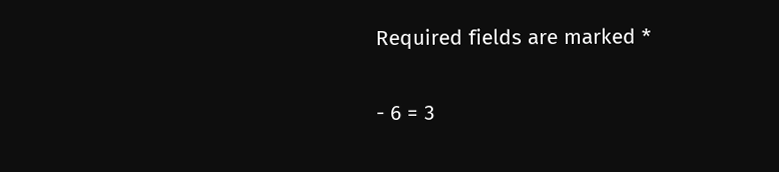Required fields are marked *

- 6 = 3